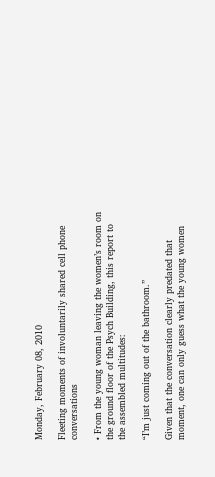Monday, February 08, 2010

Fleeting moments of involuntarily shared cell phone conversations

• From the young woman leaving the women’s room on the ground floor of the Psych Building, this report to the assembled multitudes:

“I’m just coming out of the bathroom.”

Given that the conversation clearly predated that moment, one can only guess what the young women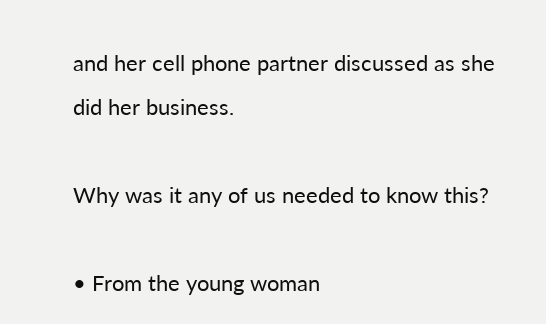and her cell phone partner discussed as she did her business.

Why was it any of us needed to know this?

• From the young woman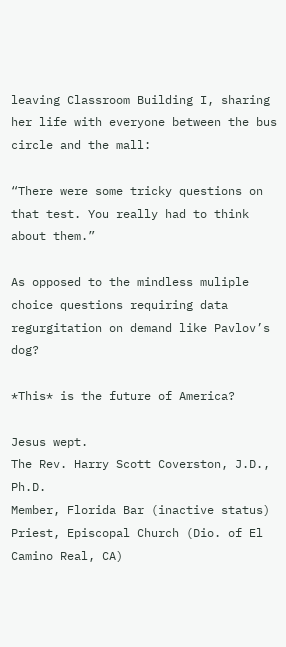leaving Classroom Building I, sharing her life with everyone between the bus circle and the mall:

“There were some tricky questions on that test. You really had to think about them.”

As opposed to the mindless muliple choice questions requiring data regurgitation on demand like Pavlov’s dog?

*This* is the future of America?

Jesus wept.
The Rev. Harry Scott Coverston, J.D., Ph.D.
Member, Florida Bar (inactive status)
Priest, Episcopal Church (Dio. of El Camino Real, CA)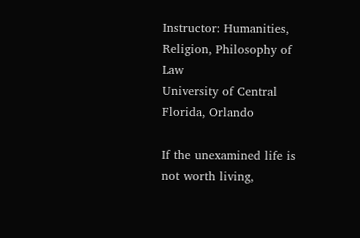Instructor: Humanities, Religion, Philosophy of Law
University of Central Florida, Orlando

If the unexamined life is not worth living,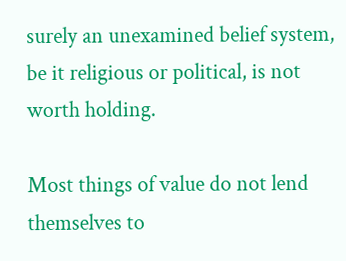surely an unexamined belief system, be it religious or political, is not worth holding.

Most things of value do not lend themselves to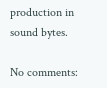production in sound bytes.

No comments: